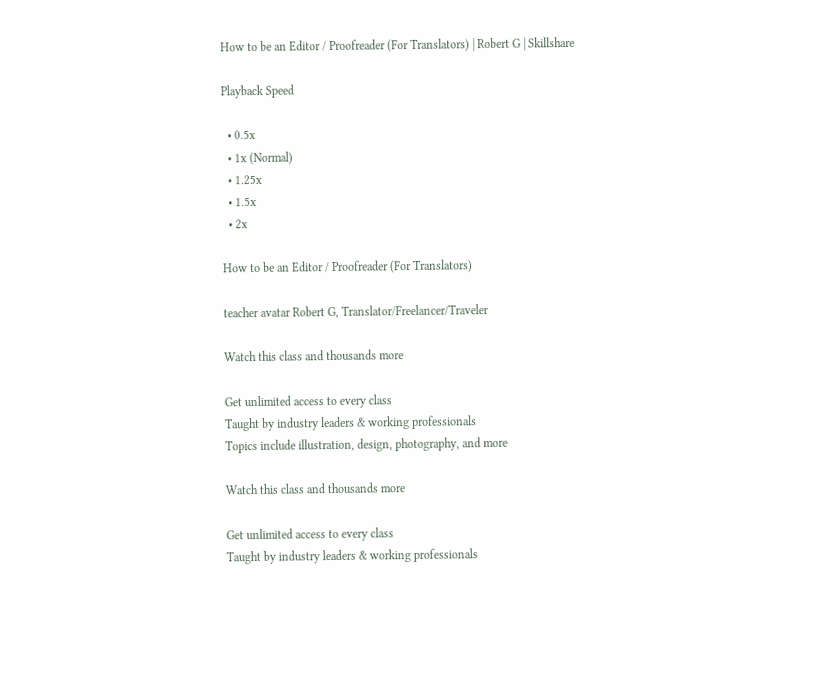How to be an Editor / Proofreader (For Translators) | Robert G | Skillshare

Playback Speed

  • 0.5x
  • 1x (Normal)
  • 1.25x
  • 1.5x
  • 2x

How to be an Editor / Proofreader (For Translators)

teacher avatar Robert G, Translator/Freelancer/Traveler

Watch this class and thousands more

Get unlimited access to every class
Taught by industry leaders & working professionals
Topics include illustration, design, photography, and more

Watch this class and thousands more

Get unlimited access to every class
Taught by industry leaders & working professionals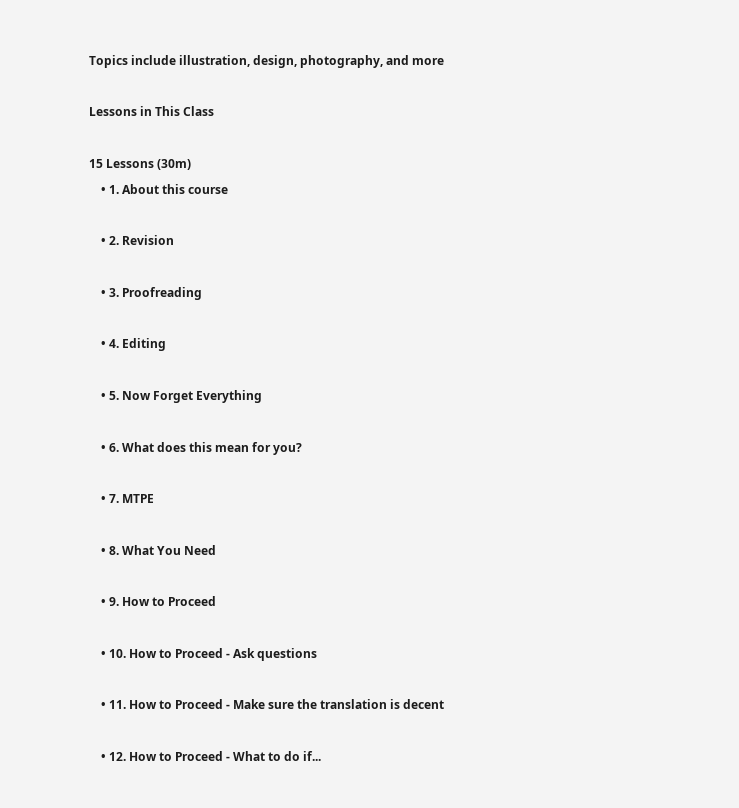Topics include illustration, design, photography, and more

Lessons in This Class

15 Lessons (30m)
    • 1. About this course

    • 2. Revision

    • 3. Proofreading

    • 4. Editing

    • 5. Now Forget Everything

    • 6. What does this mean for you?

    • 7. MTPE

    • 8. What You Need

    • 9. How to Proceed

    • 10. How to Proceed - Ask questions

    • 11. How to Proceed - Make sure the translation is decent

    • 12. How to Proceed - What to do if...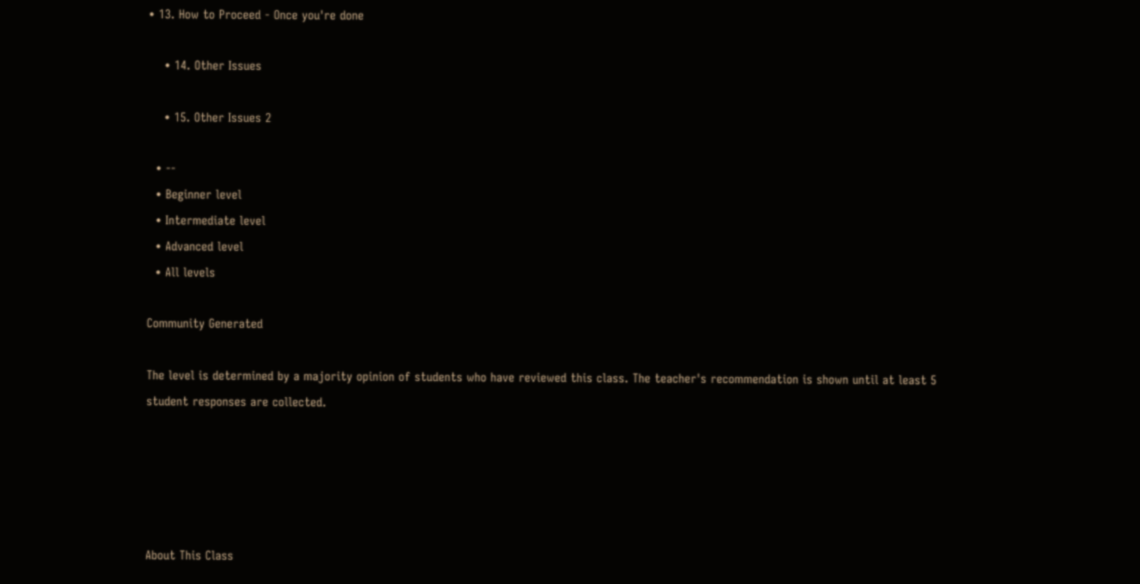• 13. How to Proceed - Once you're done

    • 14. Other Issues

    • 15. Other Issues 2

  • --
  • Beginner level
  • Intermediate level
  • Advanced level
  • All levels

Community Generated

The level is determined by a majority opinion of students who have reviewed this class. The teacher's recommendation is shown until at least 5 student responses are collected.





About This Class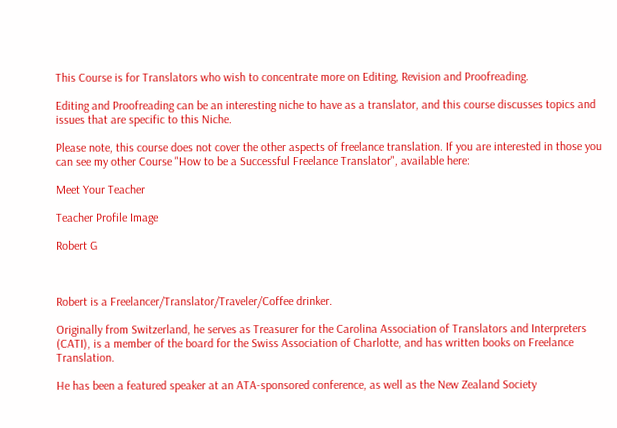This Course is for Translators who wish to concentrate more on Editing, Revision and Proofreading.

Editing and Proofreading can be an interesting niche to have as a translator, and this course discusses topics and issues that are specific to this Niche.

Please note, this course does not cover the other aspects of freelance translation. If you are interested in those you can see my other Course "How to be a Successful Freelance Translator", available here:

Meet Your Teacher

Teacher Profile Image

Robert G



Robert is a Freelancer/Translator/Traveler/Coffee drinker.

Originally from Switzerland, he serves as Treasurer for the Carolina Association of Translators and Interpreters (CATI), is a member of the board for the Swiss Association of Charlotte, and has written books on Freelance Translation.

He has been a featured speaker at an ATA-sponsored conference, as well as the New Zealand Society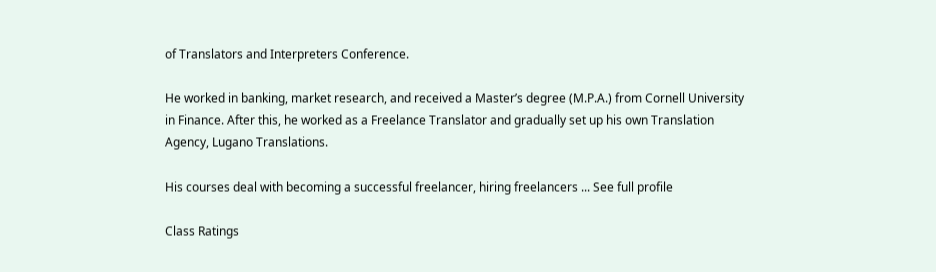of Translators and Interpreters Conference.

He worked in banking, market research, and received a Master’s degree (M.P.A.) from Cornell University in Finance. After this, he worked as a Freelance Translator and gradually set up his own Translation Agency, Lugano Translations.

His courses deal with becoming a successful freelancer, hiring freelancers ... See full profile

Class Ratings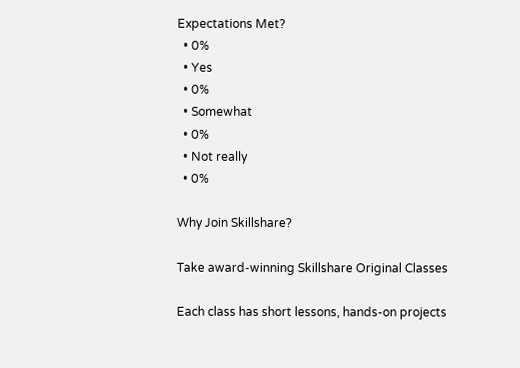Expectations Met?
  • 0%
  • Yes
  • 0%
  • Somewhat
  • 0%
  • Not really
  • 0%

Why Join Skillshare?

Take award-winning Skillshare Original Classes

Each class has short lessons, hands-on projects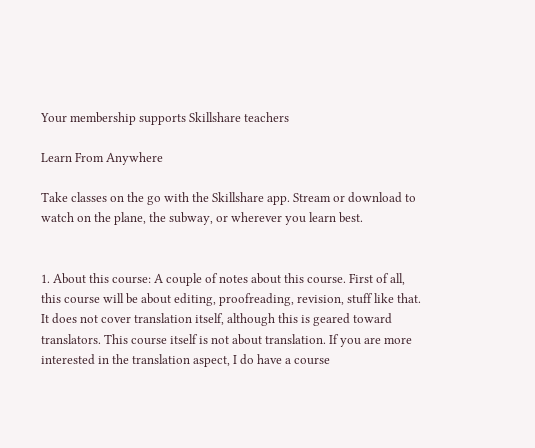Your membership supports Skillshare teachers

Learn From Anywhere

Take classes on the go with the Skillshare app. Stream or download to watch on the plane, the subway, or wherever you learn best.


1. About this course: A couple of notes about this course. First of all, this course will be about editing, proofreading, revision, stuff like that. It does not cover translation itself, although this is geared toward translators. This course itself is not about translation. If you are more interested in the translation aspect, I do have a course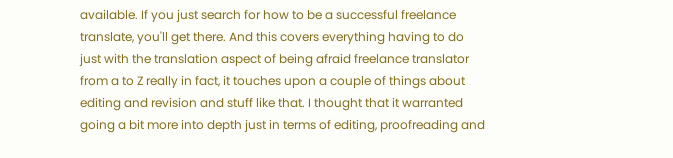available. If you just search for how to be a successful freelance translate, you'll get there. And this covers everything having to do just with the translation aspect of being afraid freelance translator from a to Z really in fact, it touches upon a couple of things about editing and revision and stuff like that. I thought that it warranted going a bit more into depth just in terms of editing, proofreading and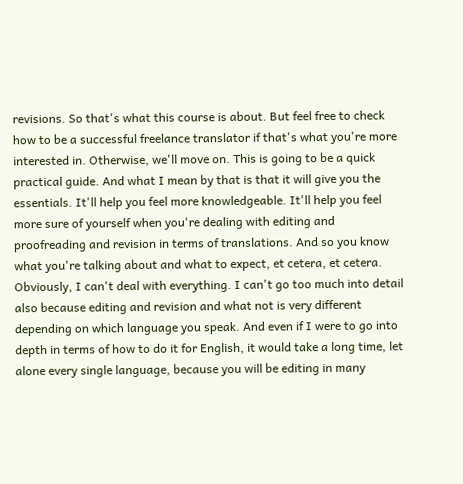revisions. So that's what this course is about. But feel free to check how to be a successful freelance translator if that's what you're more interested in. Otherwise, we'll move on. This is going to be a quick practical guide. And what I mean by that is that it will give you the essentials. It'll help you feel more knowledgeable. It'll help you feel more sure of yourself when you're dealing with editing and proofreading and revision in terms of translations. And so you know what you're talking about and what to expect, et cetera, et cetera. Obviously, I can't deal with everything. I can't go too much into detail also because editing and revision and what not is very different depending on which language you speak. And even if I were to go into depth in terms of how to do it for English, it would take a long time, let alone every single language, because you will be editing in many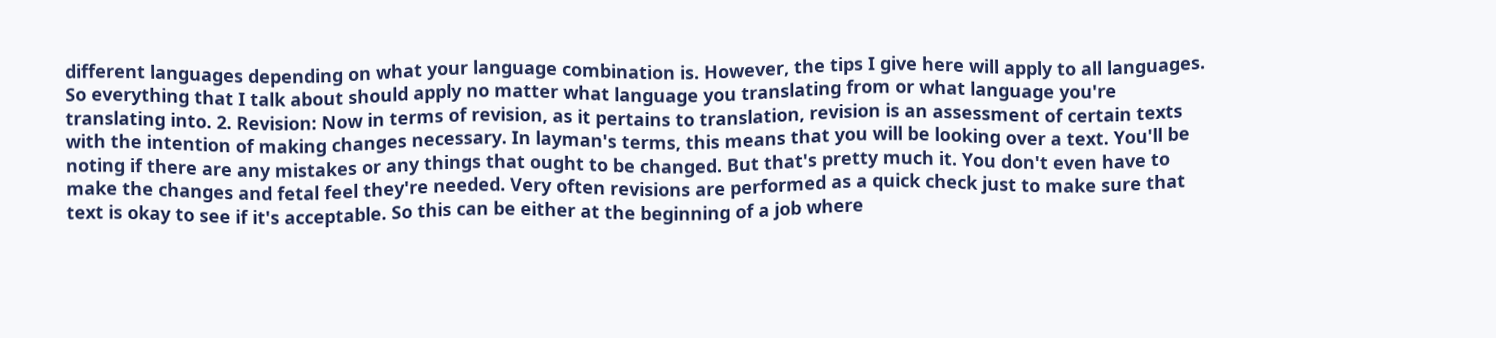different languages depending on what your language combination is. However, the tips I give here will apply to all languages. So everything that I talk about should apply no matter what language you translating from or what language you're translating into. 2. Revision: Now in terms of revision, as it pertains to translation, revision is an assessment of certain texts with the intention of making changes necessary. In layman's terms, this means that you will be looking over a text. You'll be noting if there are any mistakes or any things that ought to be changed. But that's pretty much it. You don't even have to make the changes and fetal feel they're needed. Very often revisions are performed as a quick check just to make sure that text is okay to see if it's acceptable. So this can be either at the beginning of a job where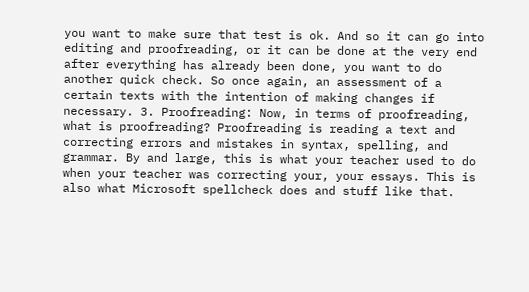you want to make sure that test is ok. And so it can go into editing and proofreading, or it can be done at the very end after everything has already been done, you want to do another quick check. So once again, an assessment of a certain texts with the intention of making changes if necessary. 3. Proofreading: Now, in terms of proofreading, what is proofreading? Proofreading is reading a text and correcting errors and mistakes in syntax, spelling, and grammar. By and large, this is what your teacher used to do when your teacher was correcting your, your essays. This is also what Microsoft spellcheck does and stuff like that.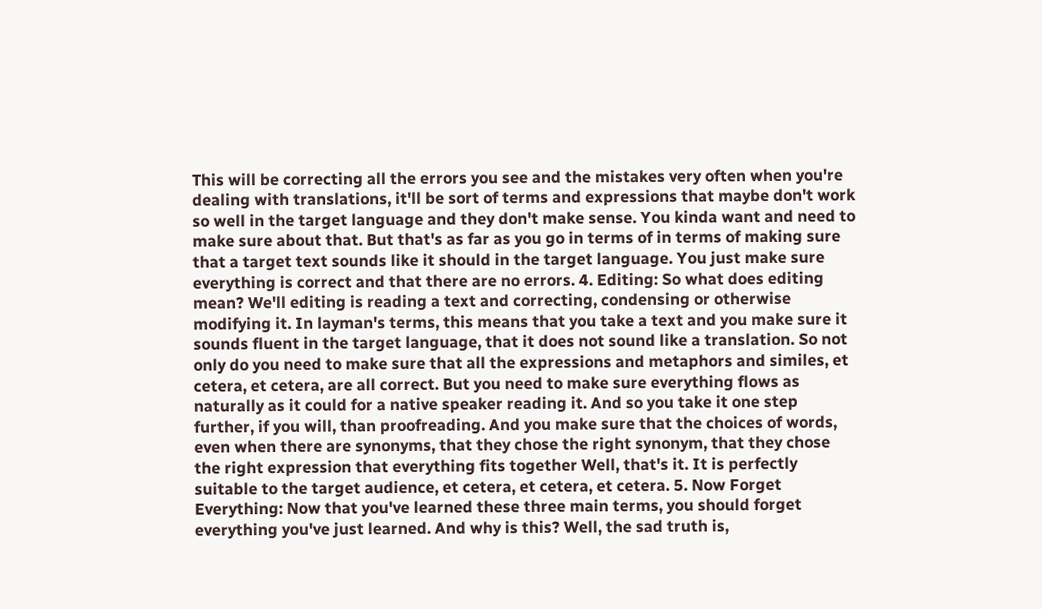This will be correcting all the errors you see and the mistakes very often when you're dealing with translations, it'll be sort of terms and expressions that maybe don't work so well in the target language and they don't make sense. You kinda want and need to make sure about that. But that's as far as you go in terms of in terms of making sure that a target text sounds like it should in the target language. You just make sure everything is correct and that there are no errors. 4. Editing: So what does editing mean? We'll editing is reading a text and correcting, condensing or otherwise modifying it. In layman's terms, this means that you take a text and you make sure it sounds fluent in the target language, that it does not sound like a translation. So not only do you need to make sure that all the expressions and metaphors and similes, et cetera, et cetera, are all correct. But you need to make sure everything flows as naturally as it could for a native speaker reading it. And so you take it one step further, if you will, than proofreading. And you make sure that the choices of words, even when there are synonyms, that they chose the right synonym, that they chose the right expression that everything fits together Well, that's it. It is perfectly suitable to the target audience, et cetera, et cetera, et cetera. 5. Now Forget Everything: Now that you've learned these three main terms, you should forget everything you've just learned. And why is this? Well, the sad truth is,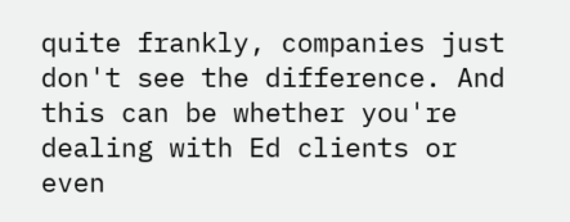quite frankly, companies just don't see the difference. And this can be whether you're dealing with Ed clients or even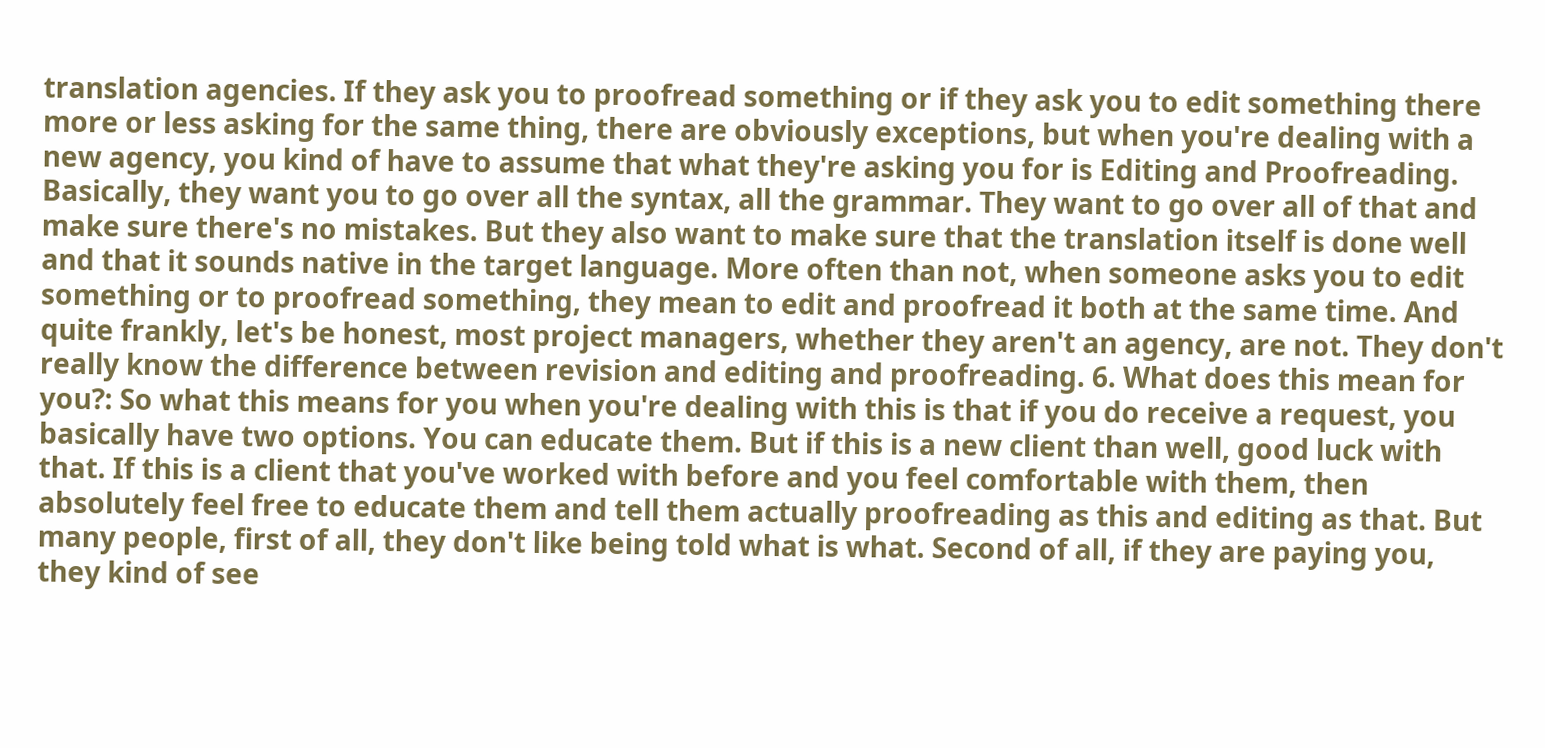translation agencies. If they ask you to proofread something or if they ask you to edit something there more or less asking for the same thing, there are obviously exceptions, but when you're dealing with a new agency, you kind of have to assume that what they're asking you for is Editing and Proofreading. Basically, they want you to go over all the syntax, all the grammar. They want to go over all of that and make sure there's no mistakes. But they also want to make sure that the translation itself is done well and that it sounds native in the target language. More often than not, when someone asks you to edit something or to proofread something, they mean to edit and proofread it both at the same time. And quite frankly, let's be honest, most project managers, whether they aren't an agency, are not. They don't really know the difference between revision and editing and proofreading. 6. What does this mean for you?: So what this means for you when you're dealing with this is that if you do receive a request, you basically have two options. You can educate them. But if this is a new client than well, good luck with that. If this is a client that you've worked with before and you feel comfortable with them, then absolutely feel free to educate them and tell them actually proofreading as this and editing as that. But many people, first of all, they don't like being told what is what. Second of all, if they are paying you, they kind of see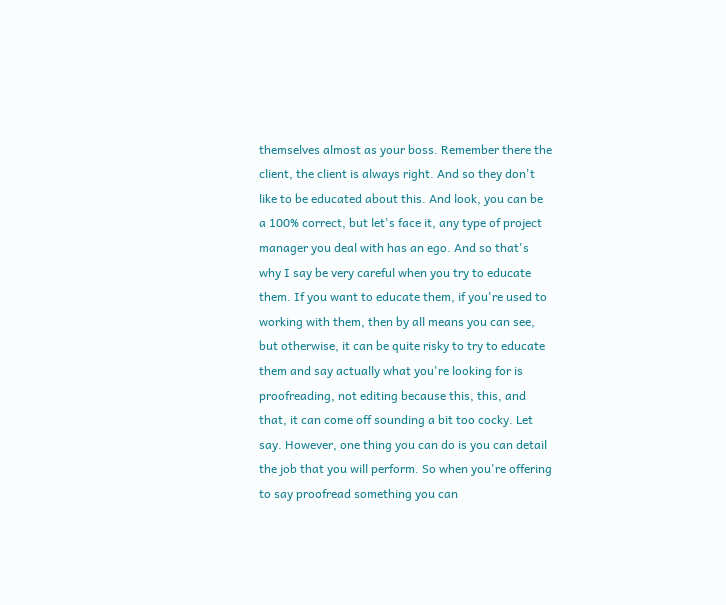themselves almost as your boss. Remember there the client, the client is always right. And so they don't like to be educated about this. And look, you can be a 100% correct, but let's face it, any type of project manager you deal with has an ego. And so that's why I say be very careful when you try to educate them. If you want to educate them, if you're used to working with them, then by all means you can see, but otherwise, it can be quite risky to try to educate them and say actually what you're looking for is proofreading, not editing because this, this, and that, it can come off sounding a bit too cocky. Let say. However, one thing you can do is you can detail the job that you will perform. So when you're offering to say proofread something you can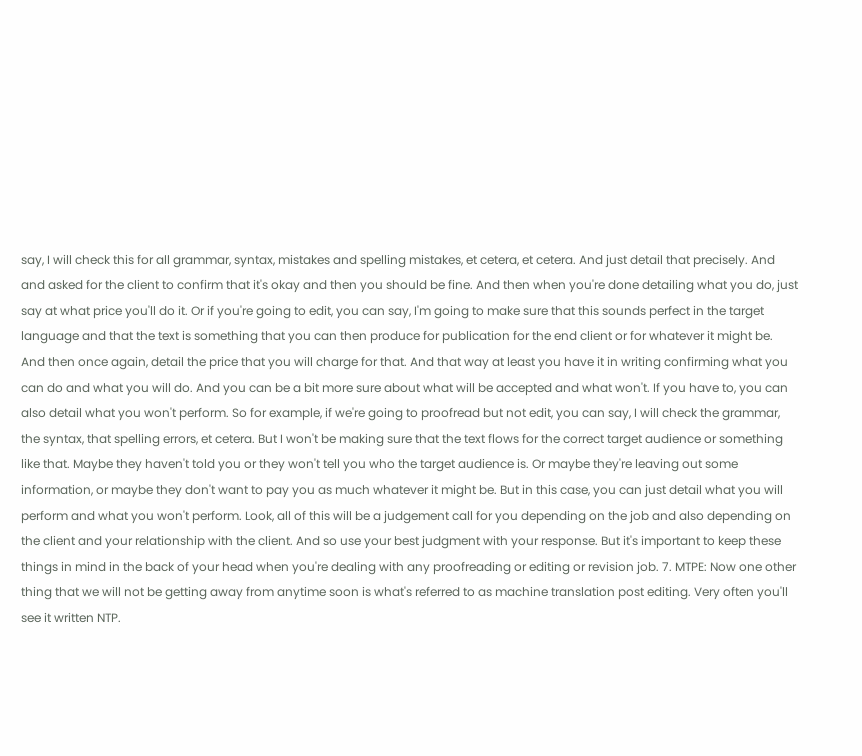say, I will check this for all grammar, syntax, mistakes and spelling mistakes, et cetera, et cetera. And just detail that precisely. And and asked for the client to confirm that it's okay and then you should be fine. And then when you're done detailing what you do, just say at what price you'll do it. Or if you're going to edit, you can say, I'm going to make sure that this sounds perfect in the target language and that the text is something that you can then produce for publication for the end client or for whatever it might be. And then once again, detail the price that you will charge for that. And that way at least you have it in writing confirming what you can do and what you will do. And you can be a bit more sure about what will be accepted and what won't. If you have to, you can also detail what you won't perform. So for example, if we're going to proofread but not edit, you can say, I will check the grammar, the syntax, that spelling errors, et cetera. But I won't be making sure that the text flows for the correct target audience or something like that. Maybe they haven't told you or they won't tell you who the target audience is. Or maybe they're leaving out some information, or maybe they don't want to pay you as much whatever it might be. But in this case, you can just detail what you will perform and what you won't perform. Look, all of this will be a judgement call for you depending on the job and also depending on the client and your relationship with the client. And so use your best judgment with your response. But it's important to keep these things in mind in the back of your head when you're dealing with any proofreading or editing or revision job. 7. MTPE: Now one other thing that we will not be getting away from anytime soon is what's referred to as machine translation post editing. Very often you'll see it written NTP.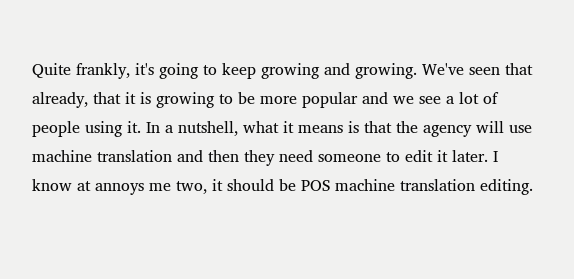Quite frankly, it's going to keep growing and growing. We've seen that already, that it is growing to be more popular and we see a lot of people using it. In a nutshell, what it means is that the agency will use machine translation and then they need someone to edit it later. I know at annoys me two, it should be POS machine translation editing.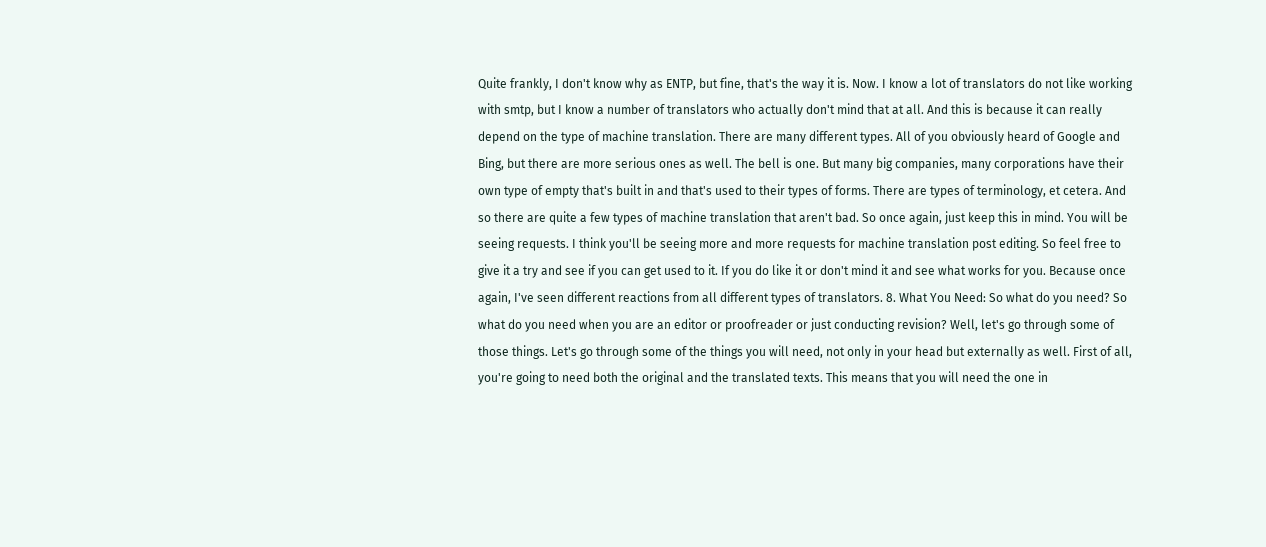Quite frankly, I don't know why as ENTP, but fine, that's the way it is. Now. I know a lot of translators do not like working with smtp, but I know a number of translators who actually don't mind that at all. And this is because it can really depend on the type of machine translation. There are many different types. All of you obviously heard of Google and Bing, but there are more serious ones as well. The bell is one. But many big companies, many corporations have their own type of empty that's built in and that's used to their types of forms. There are types of terminology, et cetera. And so there are quite a few types of machine translation that aren't bad. So once again, just keep this in mind. You will be seeing requests. I think you'll be seeing more and more requests for machine translation post editing. So feel free to give it a try and see if you can get used to it. If you do like it or don't mind it and see what works for you. Because once again, I've seen different reactions from all different types of translators. 8. What You Need: So what do you need? So what do you need when you are an editor or proofreader or just conducting revision? Well, let's go through some of those things. Let's go through some of the things you will need, not only in your head but externally as well. First of all, you're going to need both the original and the translated texts. This means that you will need the one in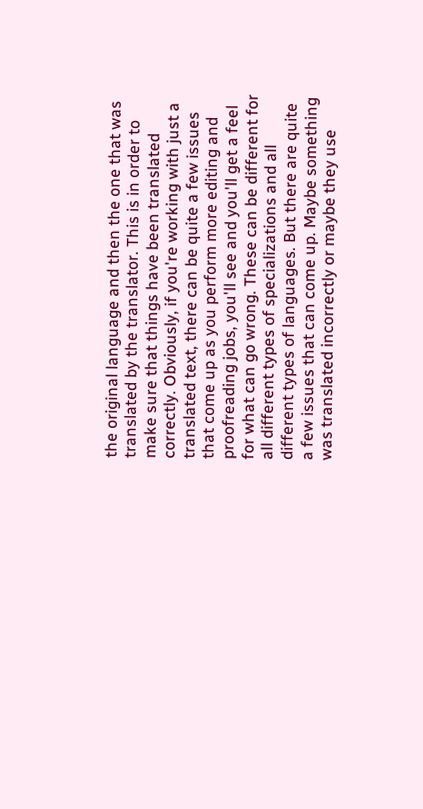the original language and then the one that was translated by the translator. This is in order to make sure that things have been translated correctly. Obviously, if you're working with just a translated text, there can be quite a few issues that come up as you perform more editing and proofreading jobs, you'll see and you'll get a feel for what can go wrong. These can be different for all different types of specializations and all different types of languages. But there are quite a few issues that can come up. Maybe something was translated incorrectly or maybe they use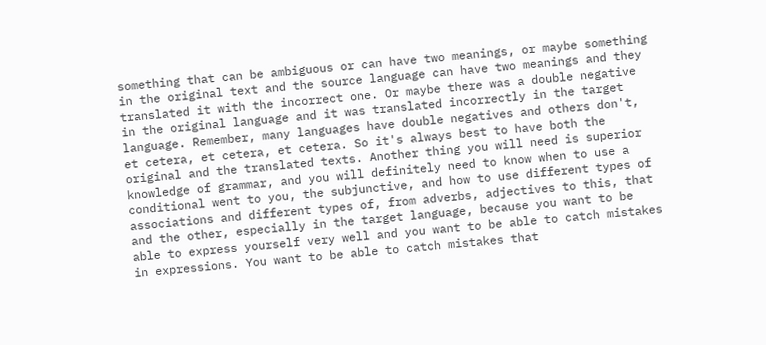something that can be ambiguous or can have two meanings, or maybe something in the original text and the source language can have two meanings and they translated it with the incorrect one. Or maybe there was a double negative in the original language and it was translated incorrectly in the target language. Remember, many languages have double negatives and others don't, et cetera, et cetera, et cetera. So it's always best to have both the original and the translated texts. Another thing you will need is superior knowledge of grammar, and you will definitely need to know when to use a conditional went to you, the subjunctive, and how to use different types of associations and different types of, from adverbs, adjectives to this, that and the other, especially in the target language, because you want to be able to express yourself very well and you want to be able to catch mistakes in expressions. You want to be able to catch mistakes that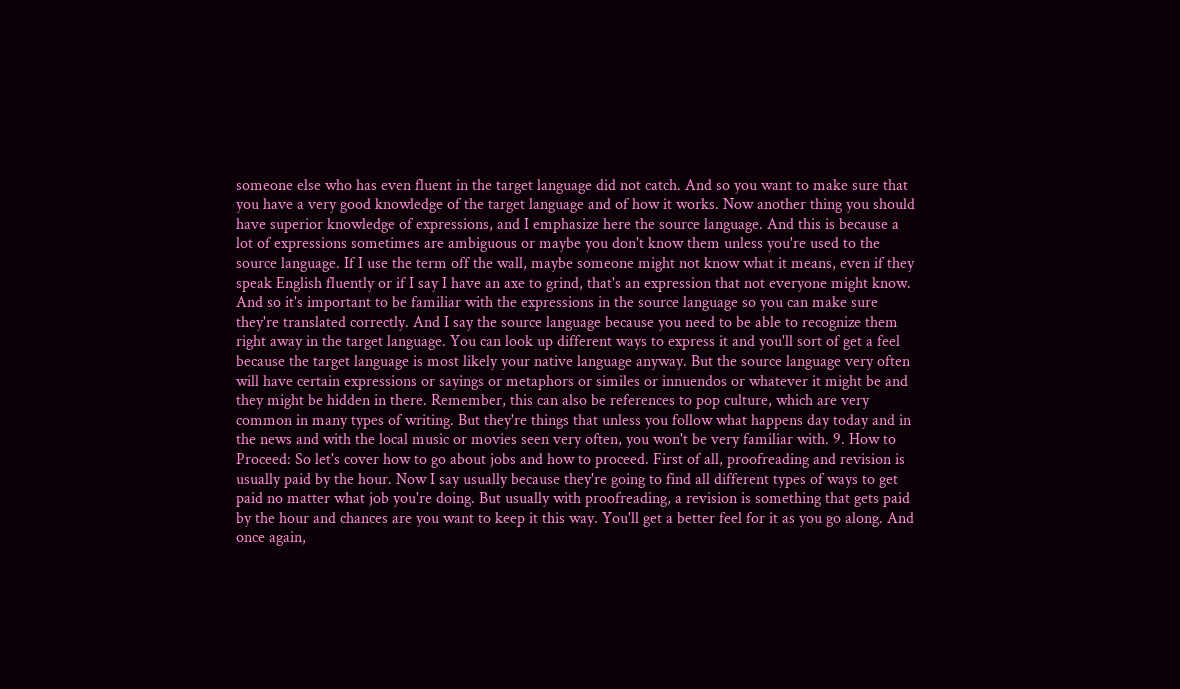someone else who has even fluent in the target language did not catch. And so you want to make sure that you have a very good knowledge of the target language and of how it works. Now another thing you should have superior knowledge of expressions, and I emphasize here the source language. And this is because a lot of expressions sometimes are ambiguous or maybe you don't know them unless you're used to the source language. If I use the term off the wall, maybe someone might not know what it means, even if they speak English fluently or if I say I have an axe to grind, that's an expression that not everyone might know. And so it's important to be familiar with the expressions in the source language so you can make sure they're translated correctly. And I say the source language because you need to be able to recognize them right away in the target language. You can look up different ways to express it and you'll sort of get a feel because the target language is most likely your native language anyway. But the source language very often will have certain expressions or sayings or metaphors or similes or innuendos or whatever it might be and they might be hidden in there. Remember, this can also be references to pop culture, which are very common in many types of writing. But they're things that unless you follow what happens day today and in the news and with the local music or movies seen very often, you won't be very familiar with. 9. How to Proceed: So let's cover how to go about jobs and how to proceed. First of all, proofreading and revision is usually paid by the hour. Now I say usually because they're going to find all different types of ways to get paid no matter what job you're doing. But usually with proofreading, a revision is something that gets paid by the hour and chances are you want to keep it this way. You'll get a better feel for it as you go along. And once again,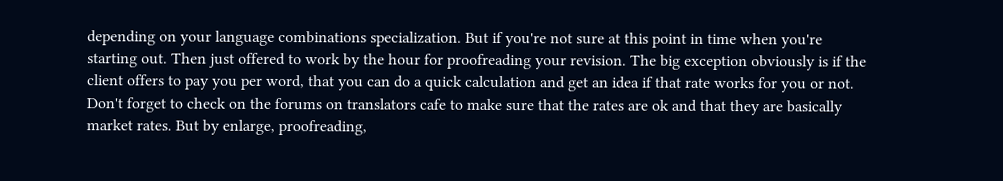depending on your language combinations specialization. But if you're not sure at this point in time when you're starting out. Then just offered to work by the hour for proofreading your revision. The big exception obviously is if the client offers to pay you per word, that you can do a quick calculation and get an idea if that rate works for you or not. Don't forget to check on the forums on translators cafe to make sure that the rates are ok and that they are basically market rates. But by enlarge, proofreading,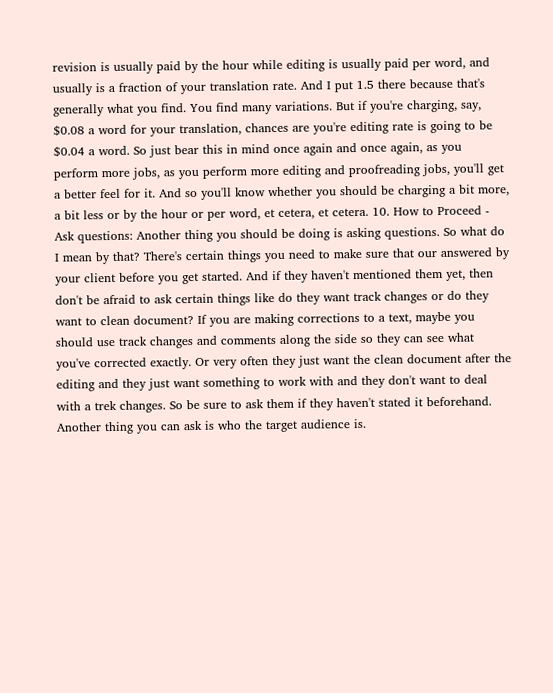revision is usually paid by the hour while editing is usually paid per word, and usually is a fraction of your translation rate. And I put 1.5 there because that's generally what you find. You find many variations. But if you're charging, say, $0.08 a word for your translation, chances are you're editing rate is going to be $0.04 a word. So just bear this in mind once again and once again, as you perform more jobs, as you perform more editing and proofreading jobs, you'll get a better feel for it. And so you'll know whether you should be charging a bit more, a bit less or by the hour or per word, et cetera, et cetera. 10. How to Proceed - Ask questions: Another thing you should be doing is asking questions. So what do I mean by that? There's certain things you need to make sure that our answered by your client before you get started. And if they haven't mentioned them yet, then don't be afraid to ask certain things like do they want track changes or do they want to clean document? If you are making corrections to a text, maybe you should use track changes and comments along the side so they can see what you've corrected exactly. Or very often they just want the clean document after the editing and they just want something to work with and they don't want to deal with a trek changes. So be sure to ask them if they haven't stated it beforehand. Another thing you can ask is who the target audience is.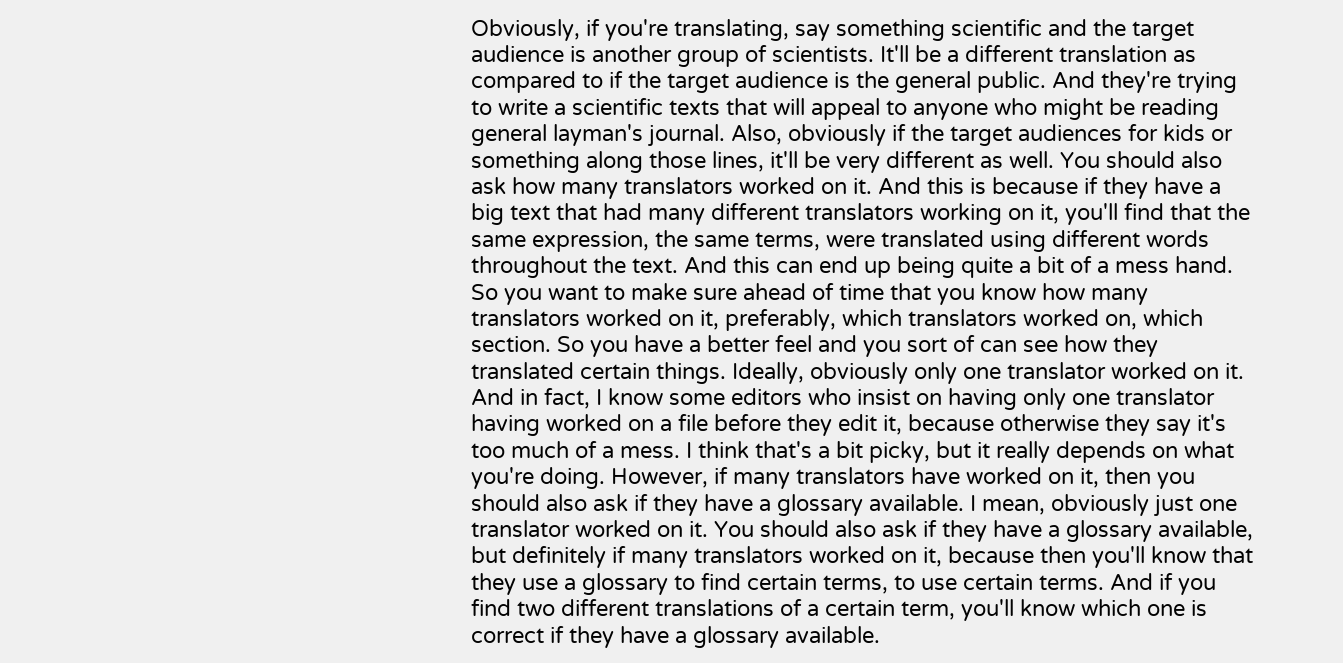Obviously, if you're translating, say something scientific and the target audience is another group of scientists. It'll be a different translation as compared to if the target audience is the general public. And they're trying to write a scientific texts that will appeal to anyone who might be reading general layman's journal. Also, obviously if the target audiences for kids or something along those lines, it'll be very different as well. You should also ask how many translators worked on it. And this is because if they have a big text that had many different translators working on it, you'll find that the same expression, the same terms, were translated using different words throughout the text. And this can end up being quite a bit of a mess hand. So you want to make sure ahead of time that you know how many translators worked on it, preferably, which translators worked on, which section. So you have a better feel and you sort of can see how they translated certain things. Ideally, obviously only one translator worked on it. And in fact, I know some editors who insist on having only one translator having worked on a file before they edit it, because otherwise they say it's too much of a mess. I think that's a bit picky, but it really depends on what you're doing. However, if many translators have worked on it, then you should also ask if they have a glossary available. I mean, obviously just one translator worked on it. You should also ask if they have a glossary available, but definitely if many translators worked on it, because then you'll know that they use a glossary to find certain terms, to use certain terms. And if you find two different translations of a certain term, you'll know which one is correct if they have a glossary available.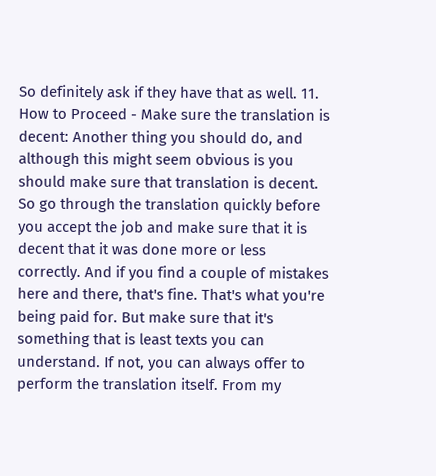So definitely ask if they have that as well. 11. How to Proceed - Make sure the translation is decent: Another thing you should do, and although this might seem obvious is you should make sure that translation is decent. So go through the translation quickly before you accept the job and make sure that it is decent that it was done more or less correctly. And if you find a couple of mistakes here and there, that's fine. That's what you're being paid for. But make sure that it's something that is least texts you can understand. If not, you can always offer to perform the translation itself. From my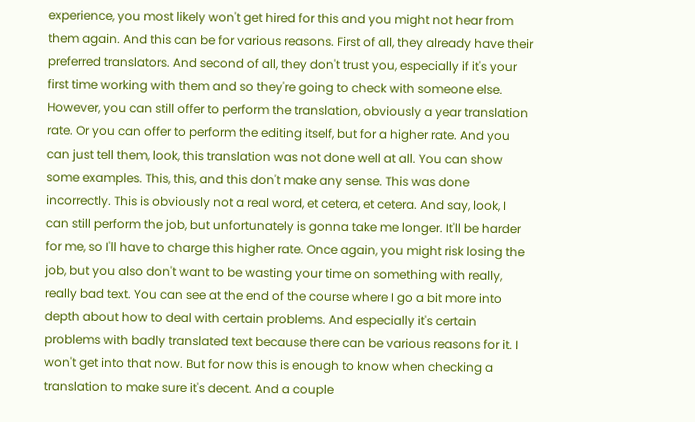experience, you most likely won't get hired for this and you might not hear from them again. And this can be for various reasons. First of all, they already have their preferred translators. And second of all, they don't trust you, especially if it's your first time working with them and so they're going to check with someone else. However, you can still offer to perform the translation, obviously a year translation rate. Or you can offer to perform the editing itself, but for a higher rate. And you can just tell them, look, this translation was not done well at all. You can show some examples. This, this, and this don't make any sense. This was done incorrectly. This is obviously not a real word, et cetera, et cetera. And say, look, I can still perform the job, but unfortunately is gonna take me longer. It'll be harder for me, so I'll have to charge this higher rate. Once again, you might risk losing the job, but you also don't want to be wasting your time on something with really, really bad text. You can see at the end of the course where I go a bit more into depth about how to deal with certain problems. And especially it's certain problems with badly translated text because there can be various reasons for it. I won't get into that now. But for now this is enough to know when checking a translation to make sure it's decent. And a couple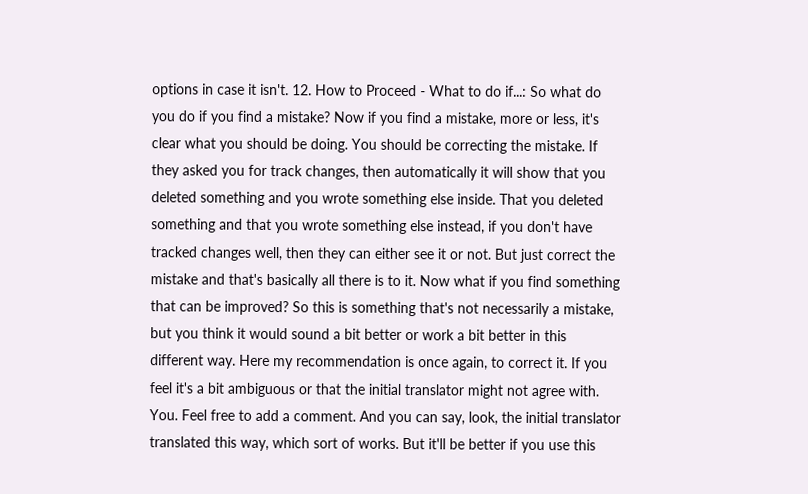options in case it isn't. 12. How to Proceed - What to do if...: So what do you do if you find a mistake? Now if you find a mistake, more or less, it's clear what you should be doing. You should be correcting the mistake. If they asked you for track changes, then automatically it will show that you deleted something and you wrote something else inside. That you deleted something and that you wrote something else instead, if you don't have tracked changes well, then they can either see it or not. But just correct the mistake and that's basically all there is to it. Now what if you find something that can be improved? So this is something that's not necessarily a mistake, but you think it would sound a bit better or work a bit better in this different way. Here my recommendation is once again, to correct it. If you feel it's a bit ambiguous or that the initial translator might not agree with. You. Feel free to add a comment. And you can say, look, the initial translator translated this way, which sort of works. But it'll be better if you use this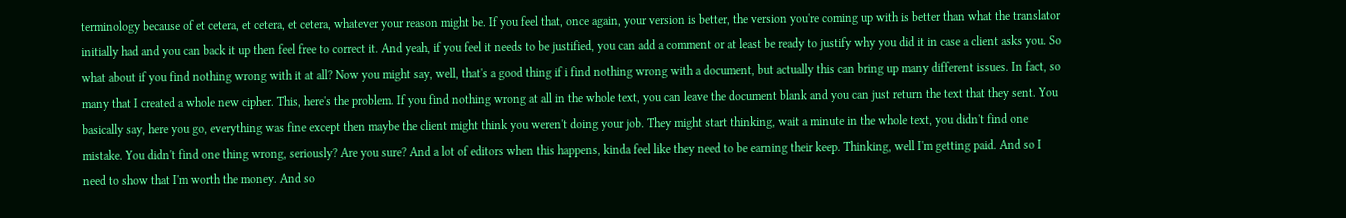terminology because of et cetera, et cetera, et cetera, whatever your reason might be. If you feel that, once again, your version is better, the version you're coming up with is better than what the translator initially had and you can back it up then feel free to correct it. And yeah, if you feel it needs to be justified, you can add a comment or at least be ready to justify why you did it in case a client asks you. So what about if you find nothing wrong with it at all? Now you might say, well, that's a good thing if i find nothing wrong with a document, but actually this can bring up many different issues. In fact, so many that I created a whole new cipher. This, here's the problem. If you find nothing wrong at all in the whole text, you can leave the document blank and you can just return the text that they sent. You basically say, here you go, everything was fine except then maybe the client might think you weren't doing your job. They might start thinking, wait a minute in the whole text, you didn't find one mistake. You didn't find one thing wrong, seriously? Are you sure? And a lot of editors when this happens, kinda feel like they need to be earning their keep. Thinking, well I'm getting paid. And so I need to show that I'm worth the money. And so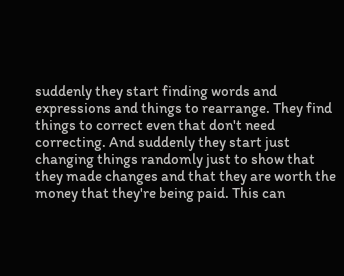suddenly they start finding words and expressions and things to rearrange. They find things to correct even that don't need correcting. And suddenly they start just changing things randomly just to show that they made changes and that they are worth the money that they're being paid. This can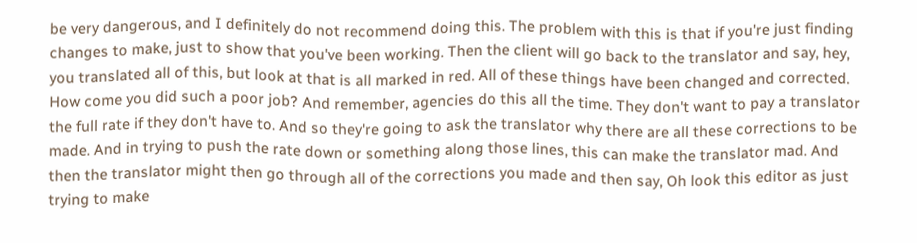be very dangerous, and I definitely do not recommend doing this. The problem with this is that if you're just finding changes to make, just to show that you've been working. Then the client will go back to the translator and say, hey, you translated all of this, but look at that is all marked in red. All of these things have been changed and corrected. How come you did such a poor job? And remember, agencies do this all the time. They don't want to pay a translator the full rate if they don't have to. And so they're going to ask the translator why there are all these corrections to be made. And in trying to push the rate down or something along those lines, this can make the translator mad. And then the translator might then go through all of the corrections you made and then say, Oh look this editor as just trying to make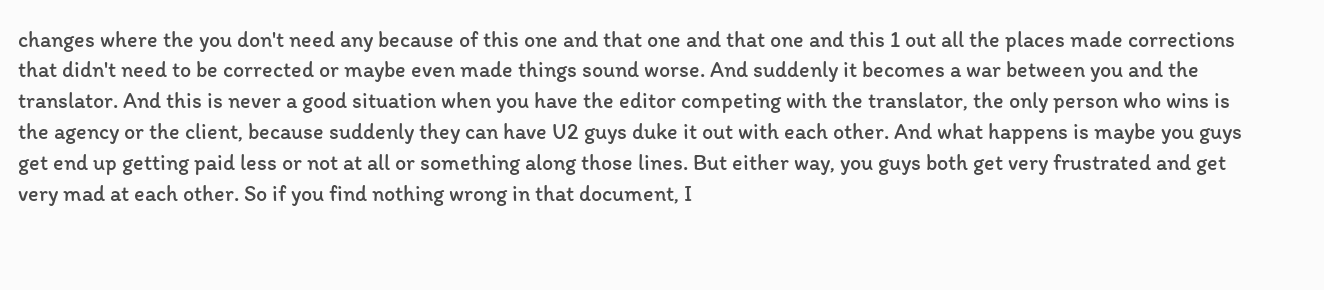changes where the you don't need any because of this one and that one and that one and this 1 out all the places made corrections that didn't need to be corrected or maybe even made things sound worse. And suddenly it becomes a war between you and the translator. And this is never a good situation when you have the editor competing with the translator, the only person who wins is the agency or the client, because suddenly they can have U2 guys duke it out with each other. And what happens is maybe you guys get end up getting paid less or not at all or something along those lines. But either way, you guys both get very frustrated and get very mad at each other. So if you find nothing wrong in that document, I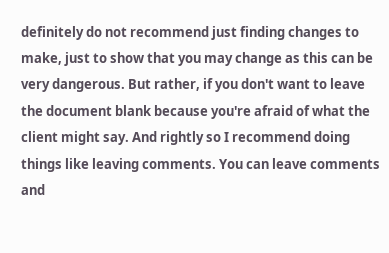definitely do not recommend just finding changes to make, just to show that you may change as this can be very dangerous. But rather, if you don't want to leave the document blank because you're afraid of what the client might say. And rightly so I recommend doing things like leaving comments. You can leave comments and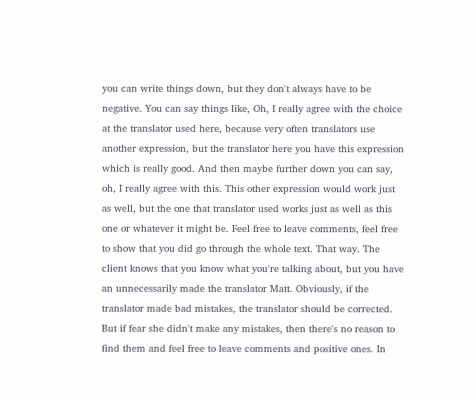you can write things down, but they don't always have to be negative. You can say things like, Oh, I really agree with the choice at the translator used here, because very often translators use another expression, but the translator here you have this expression which is really good. And then maybe further down you can say, oh, I really agree with this. This other expression would work just as well, but the one that translator used works just as well as this one or whatever it might be. Feel free to leave comments, feel free to show that you did go through the whole text. That way. The client knows that you know what you're talking about, but you have an unnecessarily made the translator Matt. Obviously, if the translator made bad mistakes, the translator should be corrected. But if fear she didn't make any mistakes, then there's no reason to find them and feel free to leave comments and positive ones. In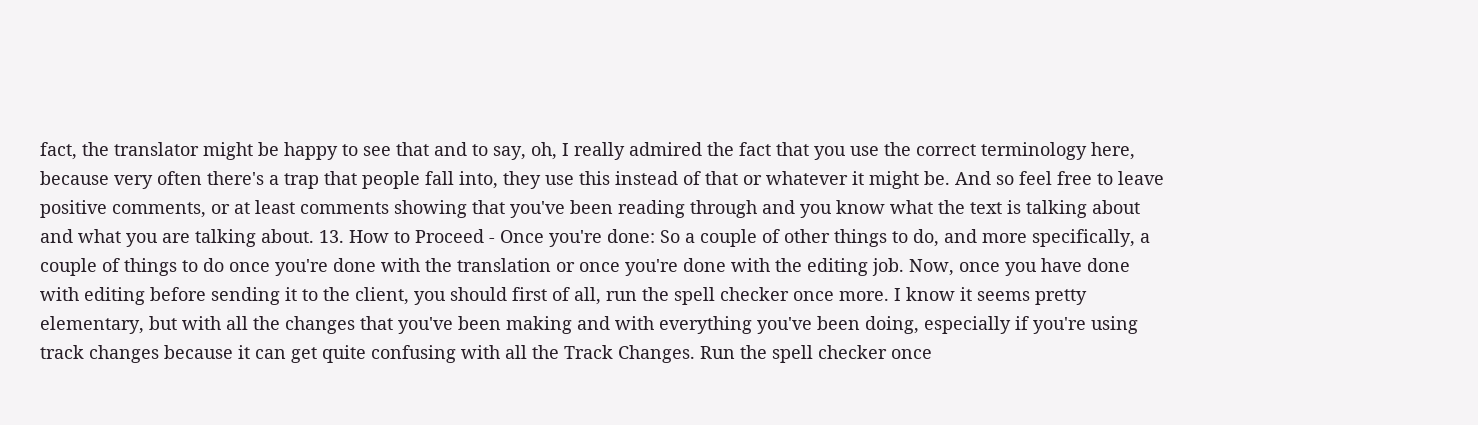fact, the translator might be happy to see that and to say, oh, I really admired the fact that you use the correct terminology here, because very often there's a trap that people fall into, they use this instead of that or whatever it might be. And so feel free to leave positive comments, or at least comments showing that you've been reading through and you know what the text is talking about and what you are talking about. 13. How to Proceed - Once you're done: So a couple of other things to do, and more specifically, a couple of things to do once you're done with the translation or once you're done with the editing job. Now, once you have done with editing before sending it to the client, you should first of all, run the spell checker once more. I know it seems pretty elementary, but with all the changes that you've been making and with everything you've been doing, especially if you're using track changes because it can get quite confusing with all the Track Changes. Run the spell checker once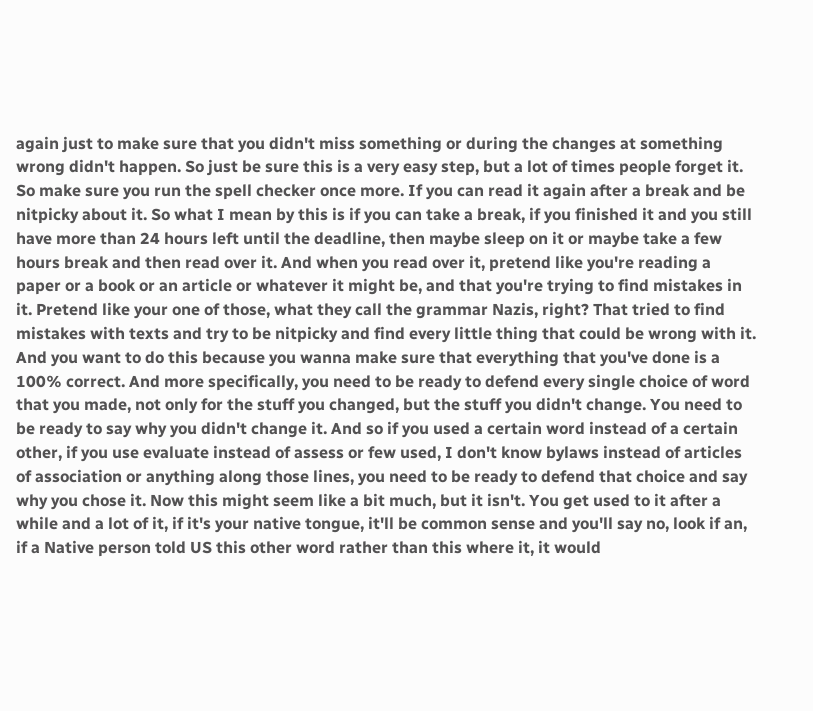again just to make sure that you didn't miss something or during the changes at something wrong didn't happen. So just be sure this is a very easy step, but a lot of times people forget it. So make sure you run the spell checker once more. If you can read it again after a break and be nitpicky about it. So what I mean by this is if you can take a break, if you finished it and you still have more than 24 hours left until the deadline, then maybe sleep on it or maybe take a few hours break and then read over it. And when you read over it, pretend like you're reading a paper or a book or an article or whatever it might be, and that you're trying to find mistakes in it. Pretend like your one of those, what they call the grammar Nazis, right? That tried to find mistakes with texts and try to be nitpicky and find every little thing that could be wrong with it. And you want to do this because you wanna make sure that everything that you've done is a 100% correct. And more specifically, you need to be ready to defend every single choice of word that you made, not only for the stuff you changed, but the stuff you didn't change. You need to be ready to say why you didn't change it. And so if you used a certain word instead of a certain other, if you use evaluate instead of assess or few used, I don't know bylaws instead of articles of association or anything along those lines, you need to be ready to defend that choice and say why you chose it. Now this might seem like a bit much, but it isn't. You get used to it after a while and a lot of it, if it's your native tongue, it'll be common sense and you'll say no, look if an, if a Native person told US this other word rather than this where it, it would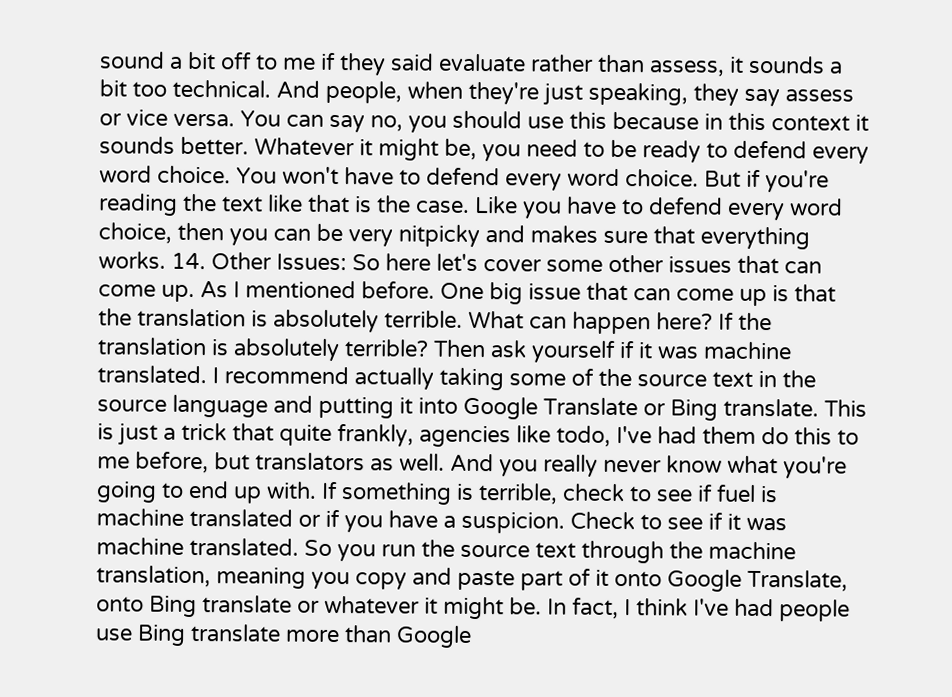sound a bit off to me if they said evaluate rather than assess, it sounds a bit too technical. And people, when they're just speaking, they say assess or vice versa. You can say no, you should use this because in this context it sounds better. Whatever it might be, you need to be ready to defend every word choice. You won't have to defend every word choice. But if you're reading the text like that is the case. Like you have to defend every word choice, then you can be very nitpicky and makes sure that everything works. 14. Other Issues: So here let's cover some other issues that can come up. As I mentioned before. One big issue that can come up is that the translation is absolutely terrible. What can happen here? If the translation is absolutely terrible? Then ask yourself if it was machine translated. I recommend actually taking some of the source text in the source language and putting it into Google Translate or Bing translate. This is just a trick that quite frankly, agencies like todo, I've had them do this to me before, but translators as well. And you really never know what you're going to end up with. If something is terrible, check to see if fuel is machine translated or if you have a suspicion. Check to see if it was machine translated. So you run the source text through the machine translation, meaning you copy and paste part of it onto Google Translate, onto Bing translate or whatever it might be. In fact, I think I've had people use Bing translate more than Google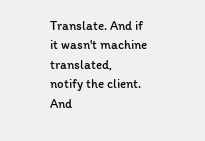Translate. And if it wasn't machine translated, notify the client. And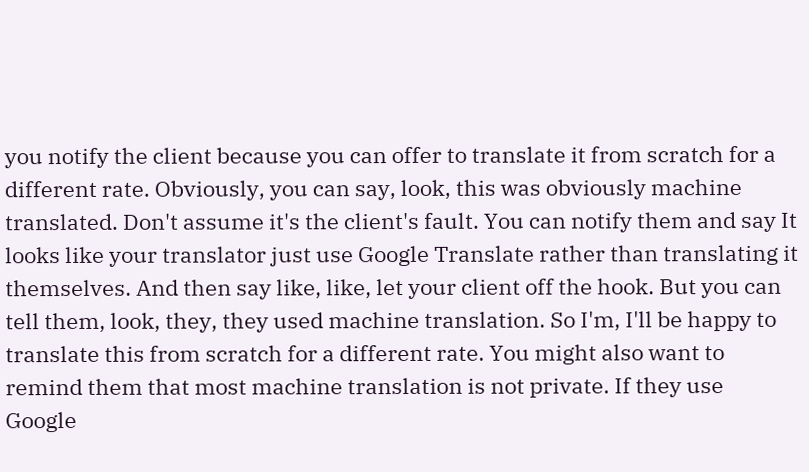you notify the client because you can offer to translate it from scratch for a different rate. Obviously, you can say, look, this was obviously machine translated. Don't assume it's the client's fault. You can notify them and say It looks like your translator just use Google Translate rather than translating it themselves. And then say like, like, let your client off the hook. But you can tell them, look, they, they used machine translation. So I'm, I'll be happy to translate this from scratch for a different rate. You might also want to remind them that most machine translation is not private. If they use Google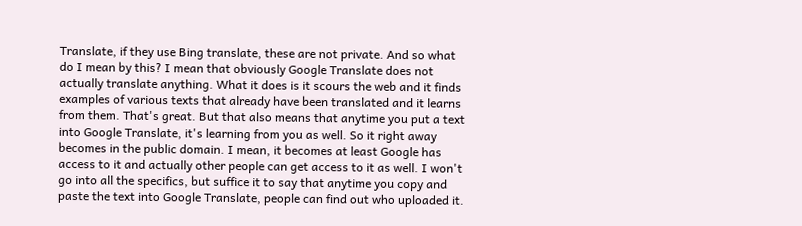Translate, if they use Bing translate, these are not private. And so what do I mean by this? I mean that obviously Google Translate does not actually translate anything. What it does is it scours the web and it finds examples of various texts that already have been translated and it learns from them. That's great. But that also means that anytime you put a text into Google Translate, it's learning from you as well. So it right away becomes in the public domain. I mean, it becomes at least Google has access to it and actually other people can get access to it as well. I won't go into all the specifics, but suffice it to say that anytime you copy and paste the text into Google Translate, people can find out who uploaded it.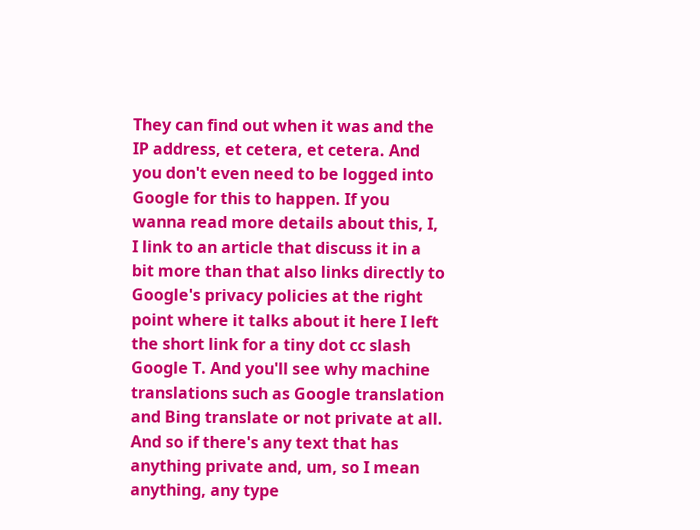They can find out when it was and the IP address, et cetera, et cetera. And you don't even need to be logged into Google for this to happen. If you wanna read more details about this, I, I link to an article that discuss it in a bit more than that also links directly to Google's privacy policies at the right point where it talks about it here I left the short link for a tiny dot cc slash Google T. And you'll see why machine translations such as Google translation and Bing translate or not private at all. And so if there's any text that has anything private and, um, so I mean anything, any type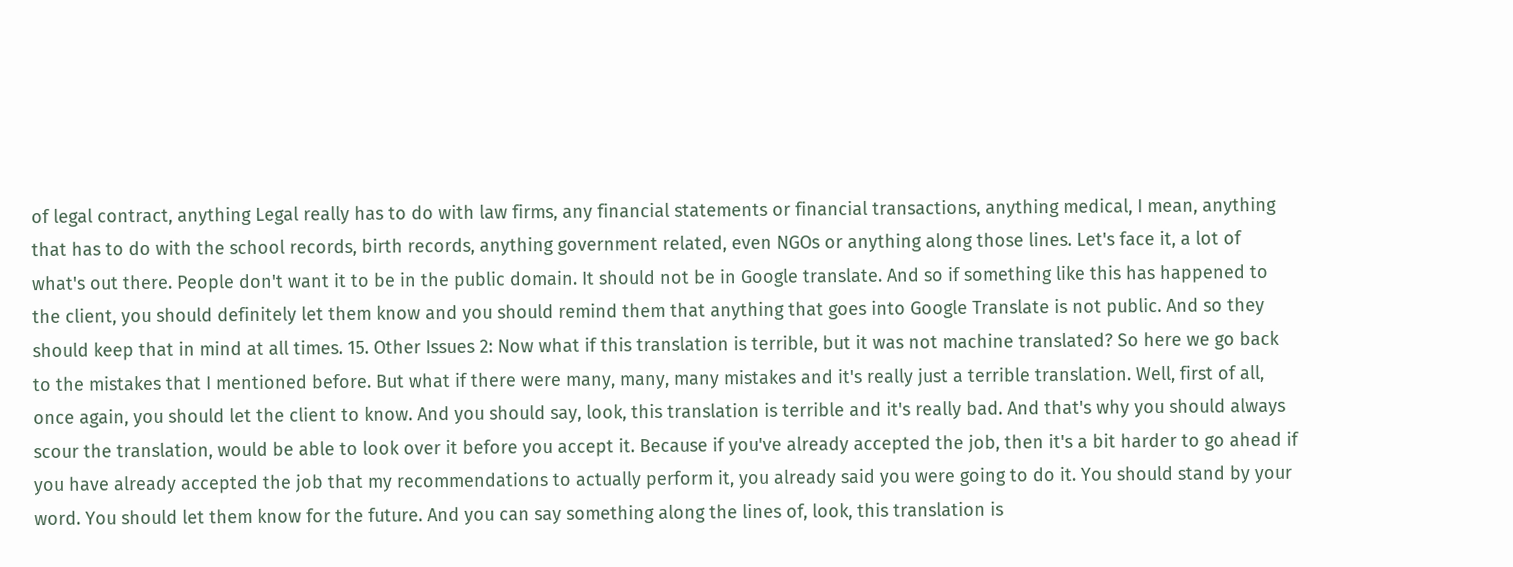of legal contract, anything Legal really has to do with law firms, any financial statements or financial transactions, anything medical, I mean, anything that has to do with the school records, birth records, anything government related, even NGOs or anything along those lines. Let's face it, a lot of what's out there. People don't want it to be in the public domain. It should not be in Google translate. And so if something like this has happened to the client, you should definitely let them know and you should remind them that anything that goes into Google Translate is not public. And so they should keep that in mind at all times. 15. Other Issues 2: Now what if this translation is terrible, but it was not machine translated? So here we go back to the mistakes that I mentioned before. But what if there were many, many, many mistakes and it's really just a terrible translation. Well, first of all, once again, you should let the client to know. And you should say, look, this translation is terrible and it's really bad. And that's why you should always scour the translation, would be able to look over it before you accept it. Because if you've already accepted the job, then it's a bit harder to go ahead if you have already accepted the job that my recommendations to actually perform it, you already said you were going to do it. You should stand by your word. You should let them know for the future. And you can say something along the lines of, look, this translation is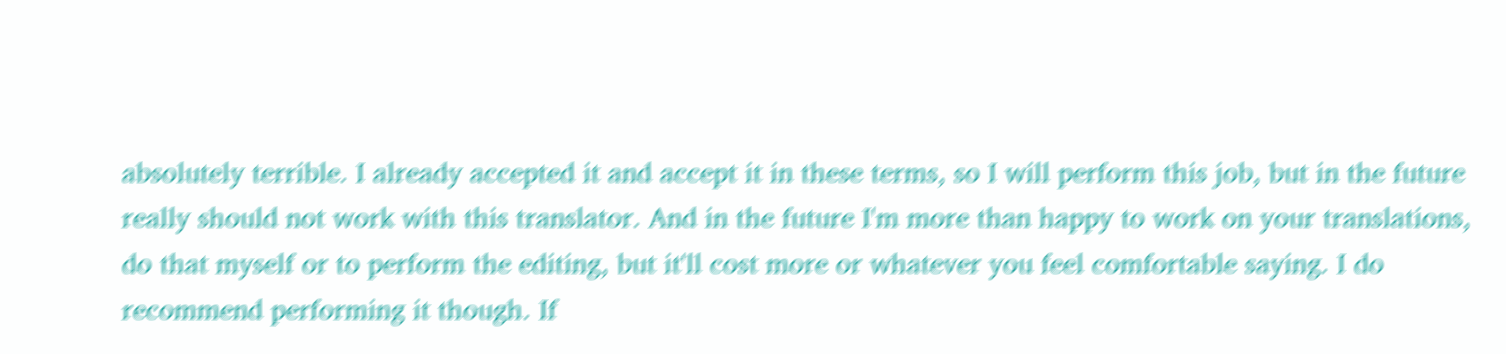absolutely terrible. I already accepted it and accept it in these terms, so I will perform this job, but in the future really should not work with this translator. And in the future I'm more than happy to work on your translations, do that myself or to perform the editing, but it'll cost more or whatever you feel comfortable saying. I do recommend performing it though. If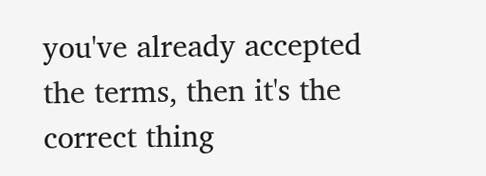you've already accepted the terms, then it's the correct thing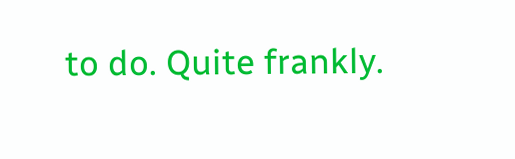to do. Quite frankly.